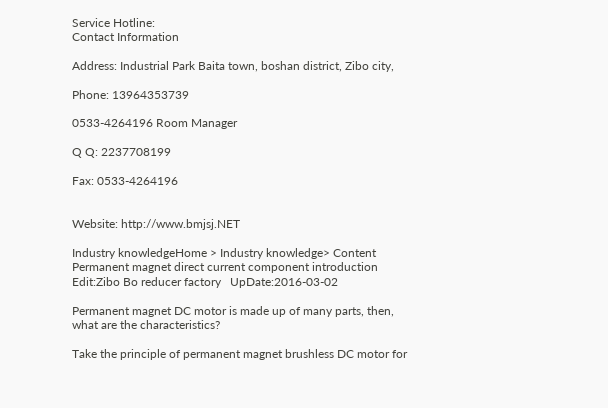Service Hotline:
Contact Information

Address: Industrial Park Baita town, boshan district, Zibo city,

Phone: 13964353739

0533-4264196 Room Manager

Q Q: 2237708199

Fax: 0533-4264196


Website: http://www.bmjsj.NET

Industry knowledgeHome > Industry knowledge> Content
Permanent magnet direct current component introduction
Edit:Zibo Bo reducer factory   UpDate:2016-03-02

Permanent magnet DC motor is made up of many parts, then, what are the characteristics?

Take the principle of permanent magnet brushless DC motor for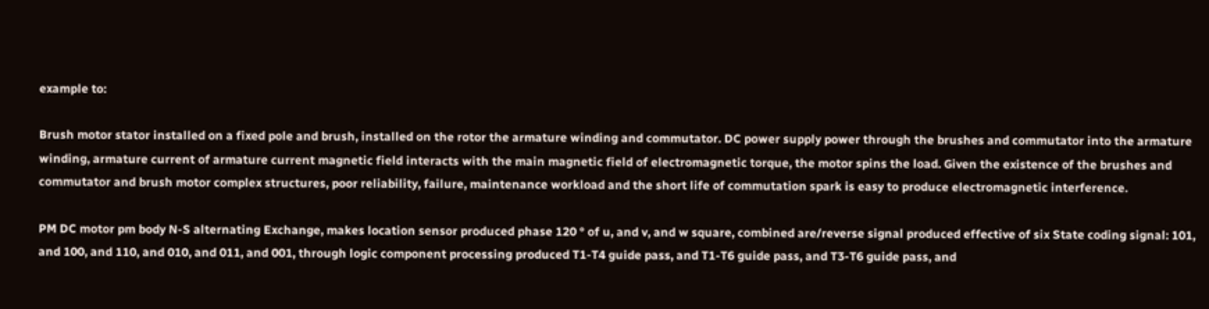example to:

Brush motor stator installed on a fixed pole and brush, installed on the rotor the armature winding and commutator. DC power supply power through the brushes and commutator into the armature winding, armature current of armature current magnetic field interacts with the main magnetic field of electromagnetic torque, the motor spins the load. Given the existence of the brushes and commutator and brush motor complex structures, poor reliability, failure, maintenance workload and the short life of commutation spark is easy to produce electromagnetic interference.

PM DC motor pm body N-S alternating Exchange, makes location sensor produced phase 120 ° of u, and v, and w square, combined are/reverse signal produced effective of six State coding signal: 101, and 100, and 110, and 010, and 011, and 001, through logic component processing produced T1-T4 guide pass, and T1-T6 guide pass, and T3-T6 guide pass, and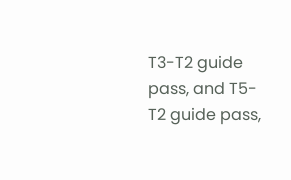T3-T2 guide pass, and T5-T2 guide pass,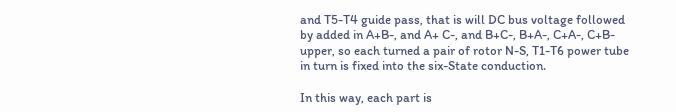and T5-T4 guide pass, that is will DC bus voltage followed by added in A+B-, and A+ C-, and B+C-, B+A-, C+A-, C+B-upper, so each turned a pair of rotor N-S, T1-T6 power tube in turn is fixed into the six-State conduction.

In this way, each part is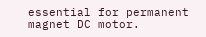essential for permanent magnet DC motor.